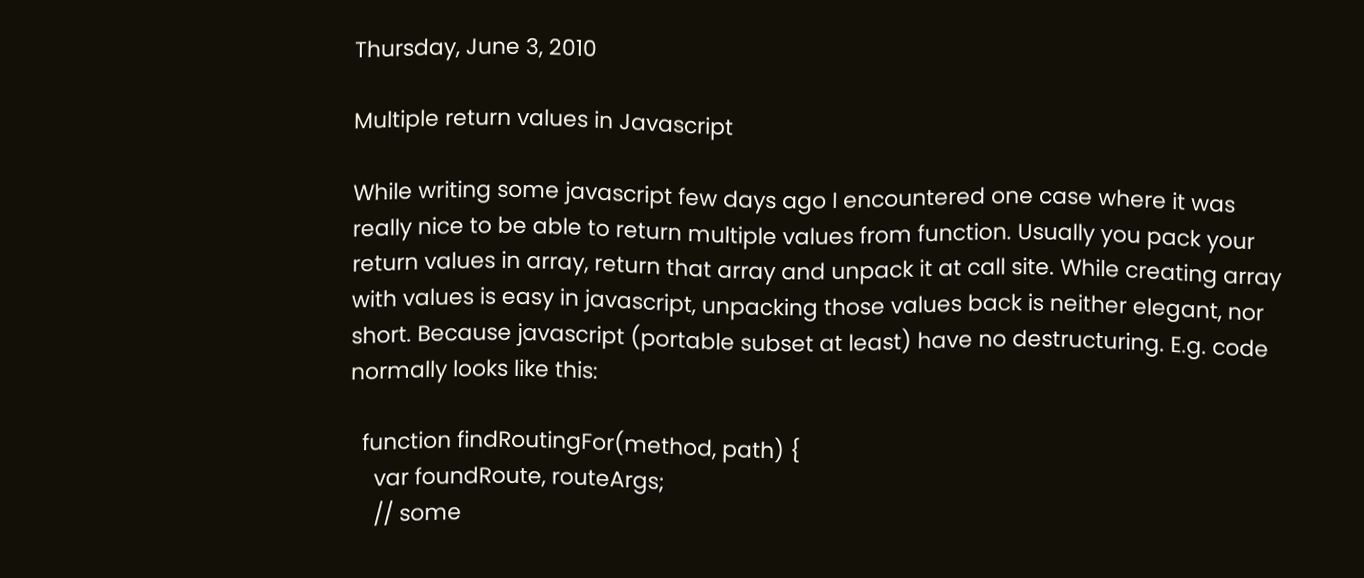Thursday, June 3, 2010

Multiple return values in Javascript

While writing some javascript few days ago I encountered one case where it was really nice to be able to return multiple values from function. Usually you pack your return values in array, return that array and unpack it at call site. While creating array with values is easy in javascript, unpacking those values back is neither elegant, nor short. Because javascript (portable subset at least) have no destructuring. E.g. code normally looks like this:

  function findRoutingFor(method, path) {
    var foundRoute, routeArgs;
    // some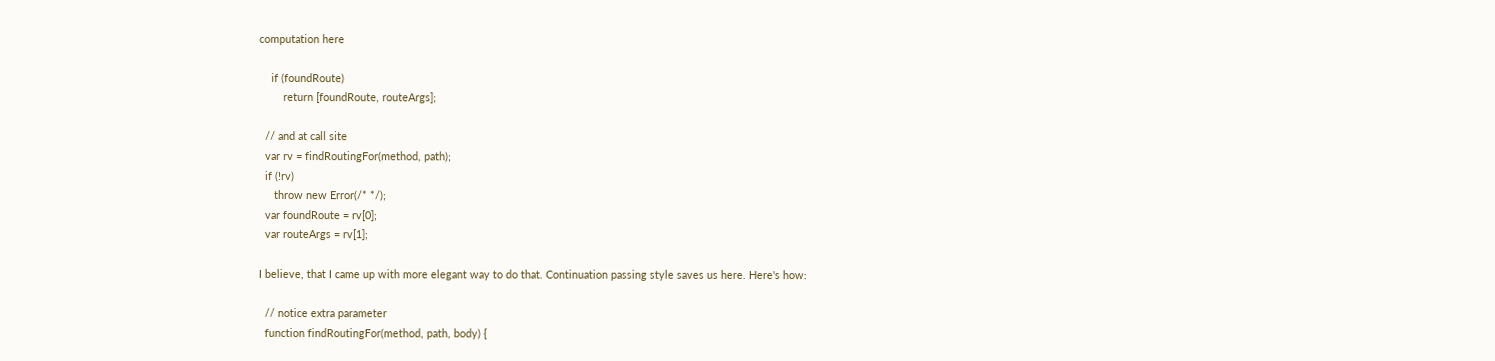computation here

    if (foundRoute)
        return [foundRoute, routeArgs];

  // and at call site
  var rv = findRoutingFor(method, path);
  if (!rv)
     throw new Error(/* */);
  var foundRoute = rv[0];
  var routeArgs = rv[1];

I believe, that I came up with more elegant way to do that. Continuation passing style saves us here. Here's how:

  // notice extra parameter
  function findRoutingFor(method, path, body) {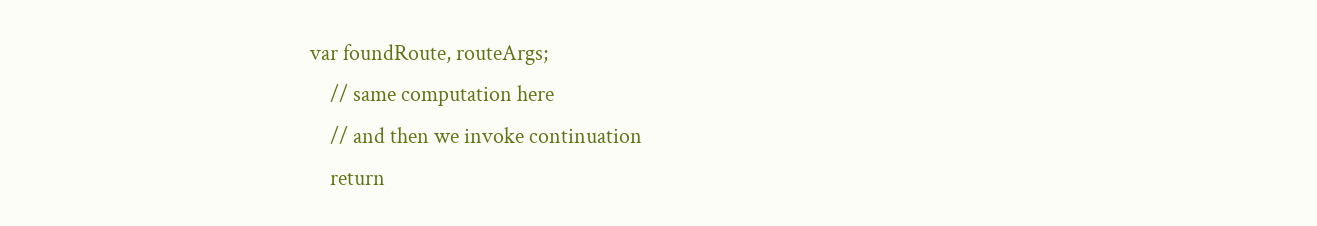var foundRoute, routeArgs;
    // same computation here
    // and then we invoke continuation
    return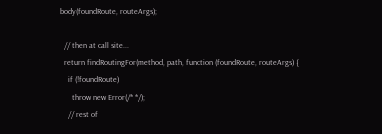body(foundRoute, routeArgs);

  // then at call site...
  return findRoutingFor(method, path, function (foundRoute, routeArgs) {
    if (!foundRoute)
      throw new Error(/* */);
    // rest of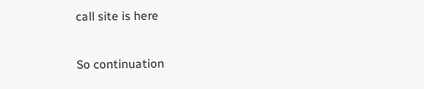call site is here

So continuation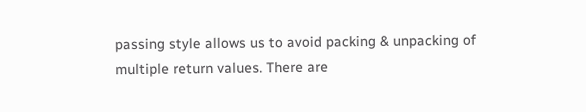passing style allows us to avoid packing & unpacking of multiple return values. There are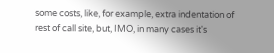some costs, like, for example, extra indentation of rest of call site, but, IMO, in many cases it's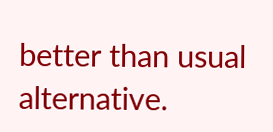better than usual alternative.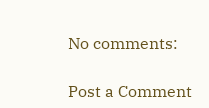No comments:

Post a Comment